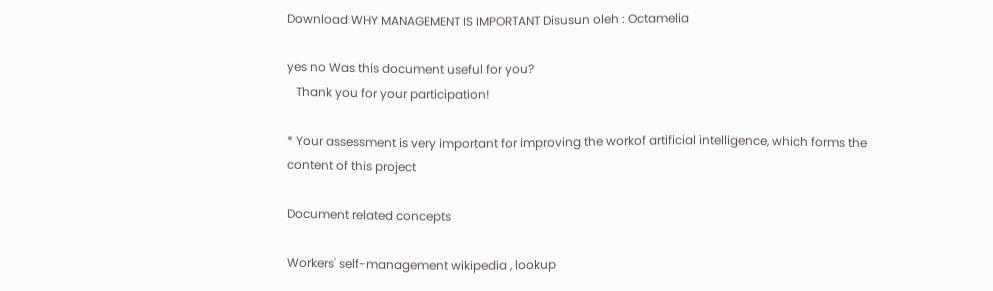Download WHY MANAGEMENT IS IMPORTANT Disusun oleh : Octamelia

yes no Was this document useful for you?
   Thank you for your participation!

* Your assessment is very important for improving the workof artificial intelligence, which forms the content of this project

Document related concepts

Workers' self-management wikipedia , lookup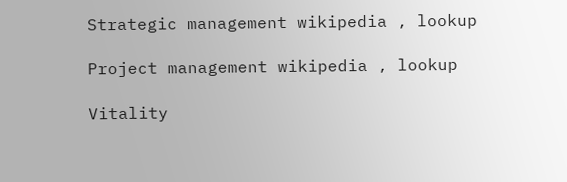Strategic management wikipedia , lookup

Project management wikipedia , lookup

Vitality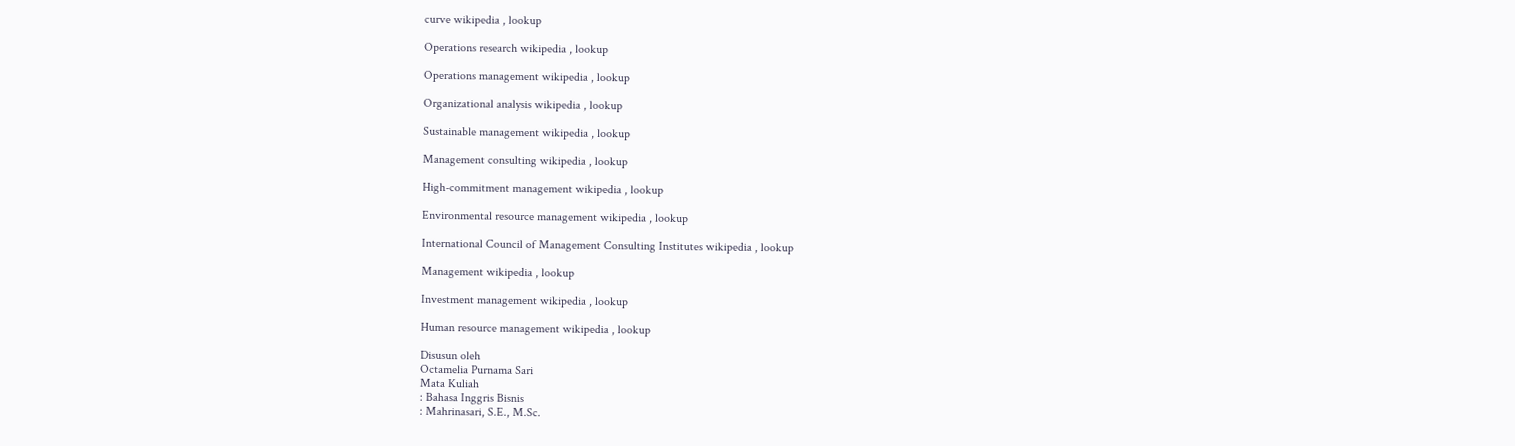curve wikipedia , lookup

Operations research wikipedia , lookup

Operations management wikipedia , lookup

Organizational analysis wikipedia , lookup

Sustainable management wikipedia , lookup

Management consulting wikipedia , lookup

High-commitment management wikipedia , lookup

Environmental resource management wikipedia , lookup

International Council of Management Consulting Institutes wikipedia , lookup

Management wikipedia , lookup

Investment management wikipedia , lookup

Human resource management wikipedia , lookup

Disusun oleh
Octamelia Purnama Sari
Mata Kuliah
: Bahasa Inggris Bisnis
: Mahrinasari, S.E., M.Sc.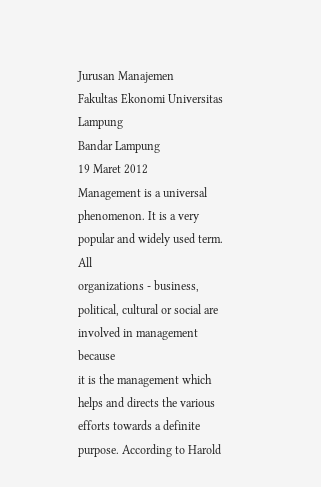Jurusan Manajemen
Fakultas Ekonomi Universitas Lampung
Bandar Lampung
19 Maret 2012
Management is a universal phenomenon. It is a very popular and widely used term. All
organizations - business, political, cultural or social are involved in management because
it is the management which helps and directs the various efforts towards a definite
purpose. According to Harold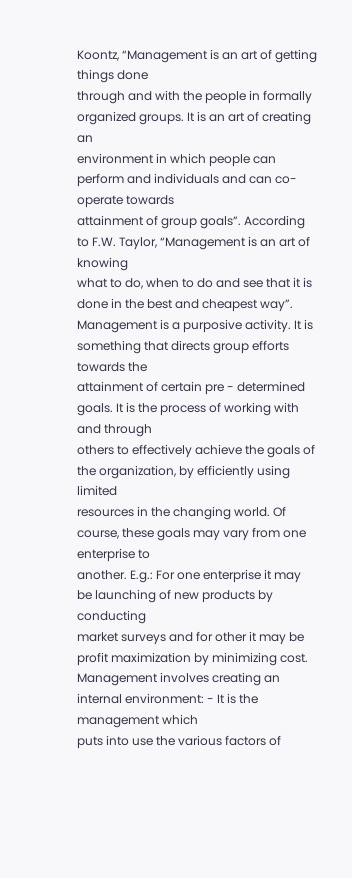Koontz, “Management is an art of getting things done
through and with the people in formally organized groups. It is an art of creating an
environment in which people can perform and individuals and can co-operate towards
attainment of group goals”. According to F.W. Taylor, “Management is an art of knowing
what to do, when to do and see that it is done in the best and cheapest way”.
Management is a purposive activity. It is something that directs group efforts towards the
attainment of certain pre - determined goals. It is the process of working with and through
others to effectively achieve the goals of the organization, by efficiently using limited
resources in the changing world. Of course, these goals may vary from one enterprise to
another. E.g.: For one enterprise it may be launching of new products by conducting
market surveys and for other it may be profit maximization by minimizing cost.
Management involves creating an internal environment: - It is the management which
puts into use the various factors of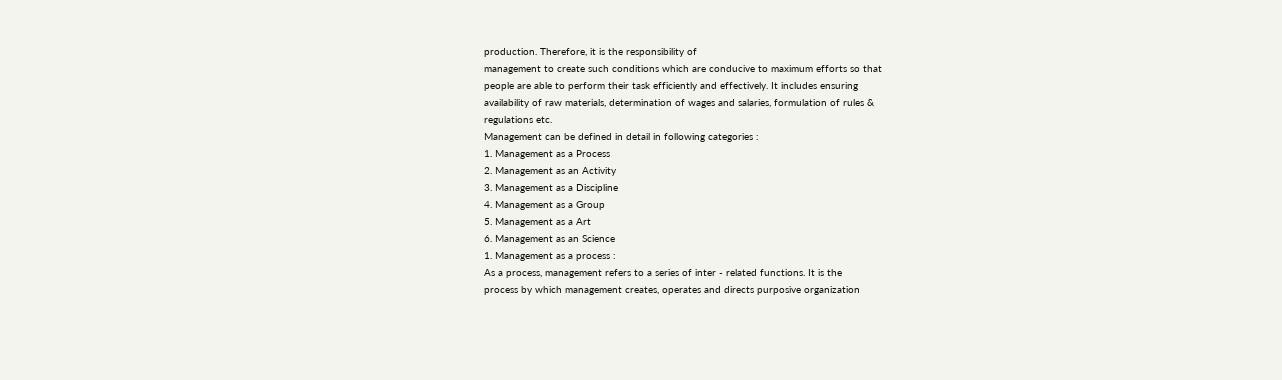production. Therefore, it is the responsibility of
management to create such conditions which are conducive to maximum efforts so that
people are able to perform their task efficiently and effectively. It includes ensuring
availability of raw materials, determination of wages and salaries, formulation of rules &
regulations etc.
Management can be defined in detail in following categories :
1. Management as a Process
2. Management as an Activity
3. Management as a Discipline
4. Management as a Group
5. Management as a Art
6. Management as an Science
1. Management as a process :
As a process, management refers to a series of inter - related functions. It is the
process by which management creates, operates and directs purposive organization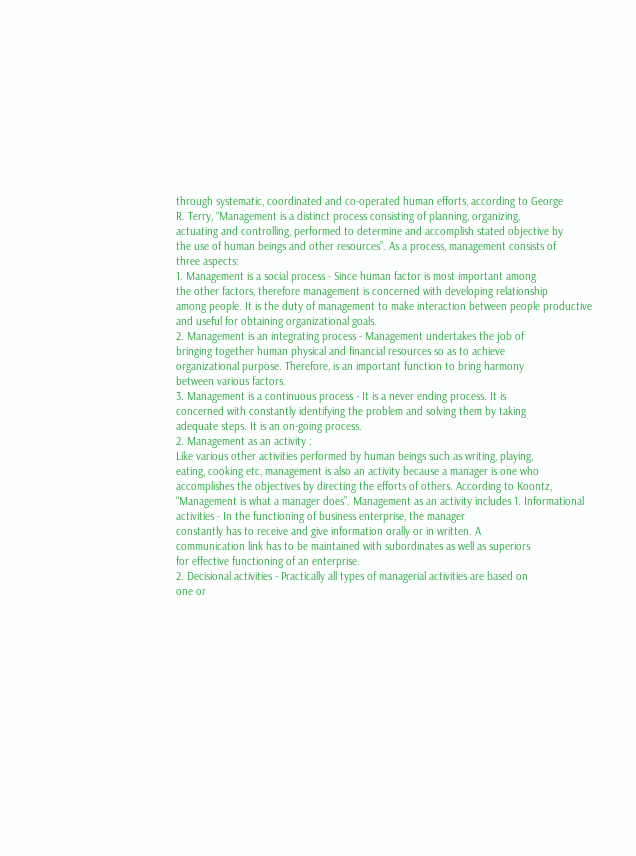through systematic, coordinated and co-operated human efforts, according to George
R. Terry, “Management is a distinct process consisting of planning, organizing,
actuating and controlling, performed to determine and accomplish stated objective by
the use of human beings and other resources”. As a process, management consists of
three aspects:
1. Management is a social process - Since human factor is most important among
the other factors, therefore management is concerned with developing relationship
among people. It is the duty of management to make interaction between people productive and useful for obtaining organizational goals.
2. Management is an integrating process - Management undertakes the job of
bringing together human physical and financial resources so as to achieve
organizational purpose. Therefore, is an important function to bring harmony
between various factors.
3. Management is a continuous process - It is a never ending process. It is
concerned with constantly identifying the problem and solving them by taking
adequate steps. It is an on-going process.
2. Management as an activity :
Like various other activities performed by human beings such as writing, playing,
eating, cooking etc, management is also an activity because a manager is one who
accomplishes the objectives by directing the efforts of others. According to Koontz,
“Management is what a manager does”. Management as an activity includes 1. Informational activities - In the functioning of business enterprise, the manager
constantly has to receive and give information orally or in written. A
communication link has to be maintained with subordinates as well as superiors
for effective functioning of an enterprise.
2. Decisional activities - Practically all types of managerial activities are based on
one or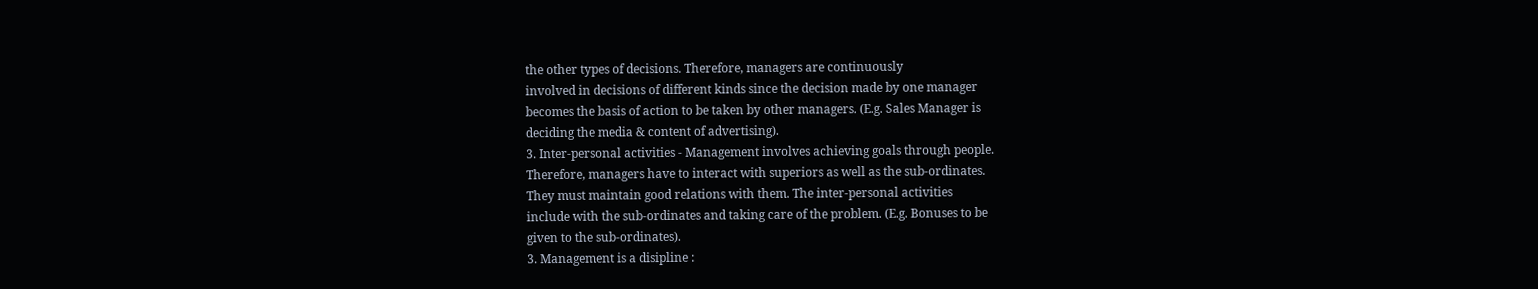the other types of decisions. Therefore, managers are continuously
involved in decisions of different kinds since the decision made by one manager
becomes the basis of action to be taken by other managers. (E.g. Sales Manager is
deciding the media & content of advertising).
3. Inter-personal activities - Management involves achieving goals through people.
Therefore, managers have to interact with superiors as well as the sub-ordinates.
They must maintain good relations with them. The inter-personal activities
include with the sub-ordinates and taking care of the problem. (E.g. Bonuses to be
given to the sub-ordinates).
3. Management is a disipline :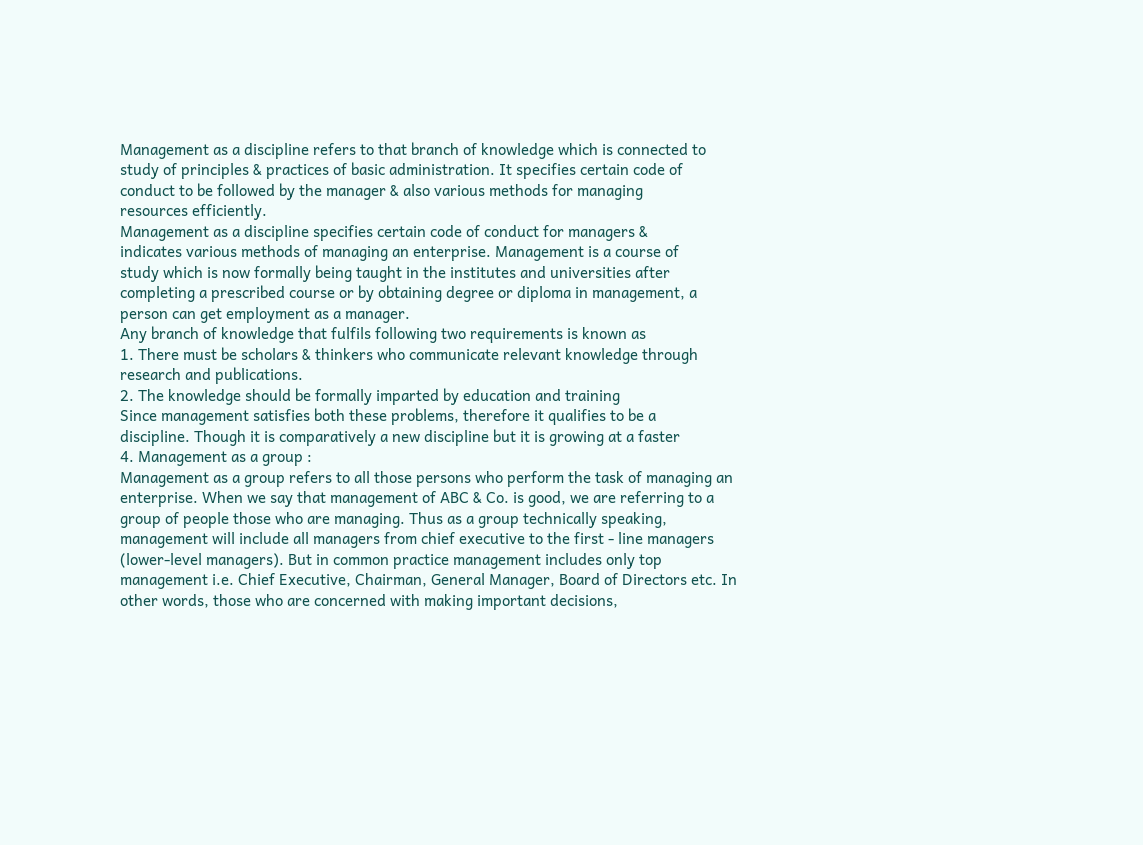Management as a discipline refers to that branch of knowledge which is connected to
study of principles & practices of basic administration. It specifies certain code of
conduct to be followed by the manager & also various methods for managing
resources efficiently.
Management as a discipline specifies certain code of conduct for managers &
indicates various methods of managing an enterprise. Management is a course of
study which is now formally being taught in the institutes and universities after
completing a prescribed course or by obtaining degree or diploma in management, a
person can get employment as a manager.
Any branch of knowledge that fulfils following two requirements is known as
1. There must be scholars & thinkers who communicate relevant knowledge through
research and publications.
2. The knowledge should be formally imparted by education and training
Since management satisfies both these problems, therefore it qualifies to be a
discipline. Though it is comparatively a new discipline but it is growing at a faster
4. Management as a group :
Management as a group refers to all those persons who perform the task of managing an
enterprise. When we say that management of ABC & Co. is good, we are referring to a
group of people those who are managing. Thus as a group technically speaking,
management will include all managers from chief executive to the first - line managers
(lower-level managers). But in common practice management includes only top
management i.e. Chief Executive, Chairman, General Manager, Board of Directors etc. In
other words, those who are concerned with making important decisions,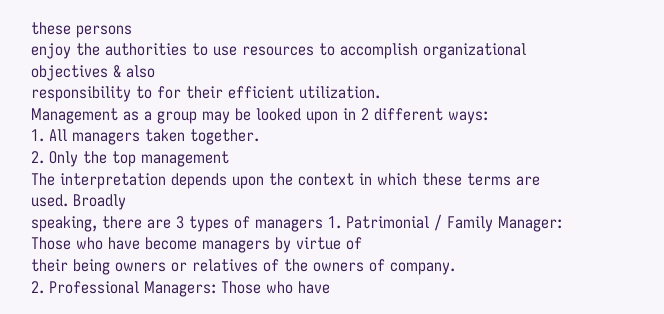these persons
enjoy the authorities to use resources to accomplish organizational objectives & also
responsibility to for their efficient utilization.
Management as a group may be looked upon in 2 different ways:
1. All managers taken together.
2. Only the top management
The interpretation depends upon the context in which these terms are used. Broadly
speaking, there are 3 types of managers 1. Patrimonial / Family Manager: Those who have become managers by virtue of
their being owners or relatives of the owners of company.
2. Professional Managers: Those who have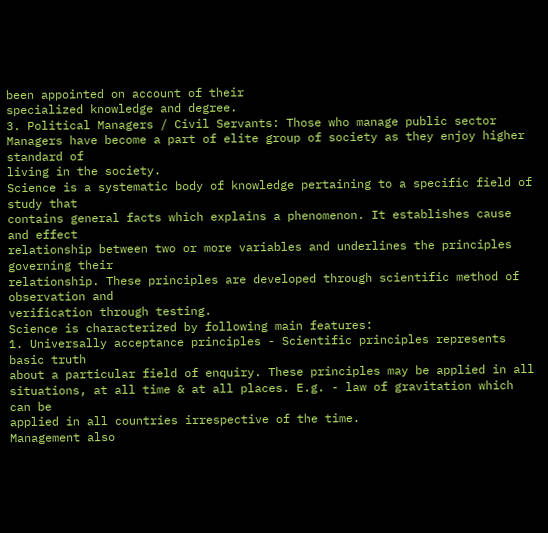been appointed on account of their
specialized knowledge and degree.
3. Political Managers / Civil Servants: Those who manage public sector
Managers have become a part of elite group of society as they enjoy higher standard of
living in the society.
Science is a systematic body of knowledge pertaining to a specific field of study that
contains general facts which explains a phenomenon. It establishes cause and effect
relationship between two or more variables and underlines the principles governing their
relationship. These principles are developed through scientific method of observation and
verification through testing.
Science is characterized by following main features:
1. Universally acceptance principles - Scientific principles represents basic truth
about a particular field of enquiry. These principles may be applied in all
situations, at all time & at all places. E.g. - law of gravitation which can be
applied in all countries irrespective of the time.
Management also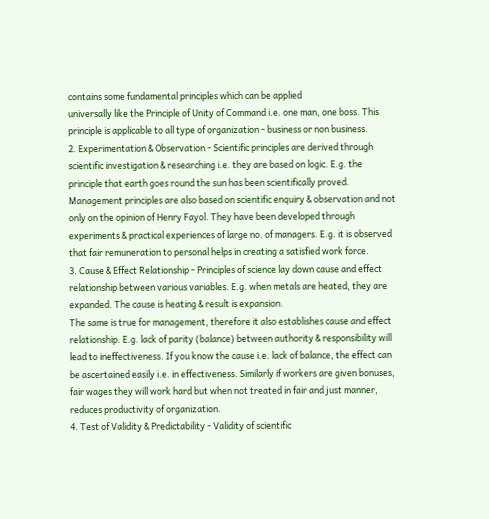contains some fundamental principles which can be applied
universally like the Principle of Unity of Command i.e. one man, one boss. This
principle is applicable to all type of organization - business or non business.
2. Experimentation & Observation - Scientific principles are derived through
scientific investigation & researching i.e. they are based on logic. E.g. the
principle that earth goes round the sun has been scientifically proved.
Management principles are also based on scientific enquiry & observation and not
only on the opinion of Henry Fayol. They have been developed through
experiments & practical experiences of large no. of managers. E.g. it is observed
that fair remuneration to personal helps in creating a satisfied work force.
3. Cause & Effect Relationship - Principles of science lay down cause and effect
relationship between various variables. E.g. when metals are heated, they are
expanded. The cause is heating & result is expansion.
The same is true for management, therefore it also establishes cause and effect
relationship. E.g. lack of parity (balance) between authority & responsibility will
lead to ineffectiveness. If you know the cause i.e. lack of balance, the effect can
be ascertained easily i.e. in effectiveness. Similarly if workers are given bonuses,
fair wages they will work hard but when not treated in fair and just manner,
reduces productivity of organization.
4. Test of Validity & Predictability - Validity of scientific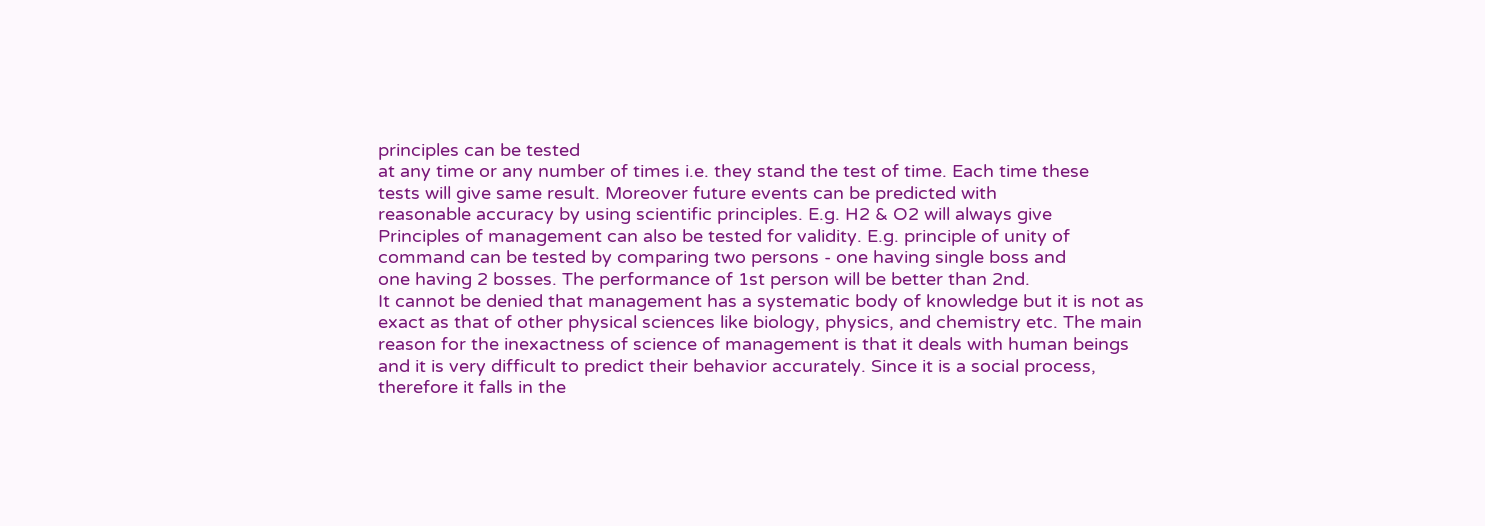principles can be tested
at any time or any number of times i.e. they stand the test of time. Each time these
tests will give same result. Moreover future events can be predicted with
reasonable accuracy by using scientific principles. E.g. H2 & O2 will always give
Principles of management can also be tested for validity. E.g. principle of unity of
command can be tested by comparing two persons - one having single boss and
one having 2 bosses. The performance of 1st person will be better than 2nd.
It cannot be denied that management has a systematic body of knowledge but it is not as
exact as that of other physical sciences like biology, physics, and chemistry etc. The main
reason for the inexactness of science of management is that it deals with human beings
and it is very difficult to predict their behavior accurately. Since it is a social process,
therefore it falls in the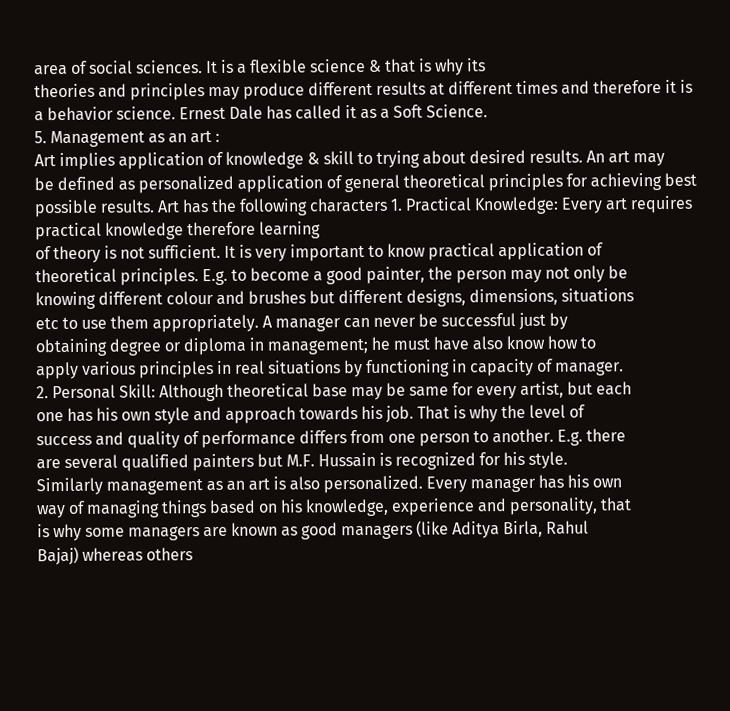area of social sciences. It is a flexible science & that is why its
theories and principles may produce different results at different times and therefore it is
a behavior science. Ernest Dale has called it as a Soft Science.
5. Management as an art :
Art implies application of knowledge & skill to trying about desired results. An art may
be defined as personalized application of general theoretical principles for achieving best
possible results. Art has the following characters 1. Practical Knowledge: Every art requires practical knowledge therefore learning
of theory is not sufficient. It is very important to know practical application of
theoretical principles. E.g. to become a good painter, the person may not only be
knowing different colour and brushes but different designs, dimensions, situations
etc to use them appropriately. A manager can never be successful just by
obtaining degree or diploma in management; he must have also know how to
apply various principles in real situations by functioning in capacity of manager.
2. Personal Skill: Although theoretical base may be same for every artist, but each
one has his own style and approach towards his job. That is why the level of
success and quality of performance differs from one person to another. E.g. there
are several qualified painters but M.F. Hussain is recognized for his style.
Similarly management as an art is also personalized. Every manager has his own
way of managing things based on his knowledge, experience and personality, that
is why some managers are known as good managers (like Aditya Birla, Rahul
Bajaj) whereas others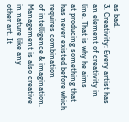as bad.
3. Creativity: Every artist has an element of creativity in line. That is why he aims
at producing something that has never existed before which requires combination
of intelligence & imagination. Management is also creative in nature like any
other art. It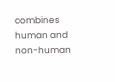combines human and non-human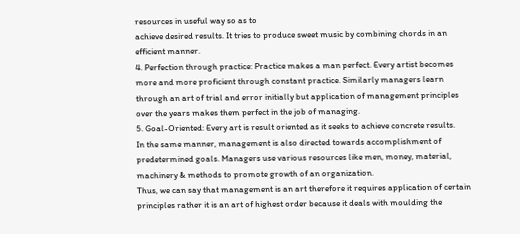resources in useful way so as to
achieve desired results. It tries to produce sweet music by combining chords in an
efficient manner.
4. Perfection through practice: Practice makes a man perfect. Every artist becomes
more and more proficient through constant practice. Similarly managers learn
through an art of trial and error initially but application of management principles
over the years makes them perfect in the job of managing.
5. Goal-Oriented: Every art is result oriented as it seeks to achieve concrete results.
In the same manner, management is also directed towards accomplishment of predetermined goals. Managers use various resources like men, money, material,
machinery & methods to promote growth of an organization.
Thus, we can say that management is an art therefore it requires application of certain
principles rather it is an art of highest order because it deals with moulding the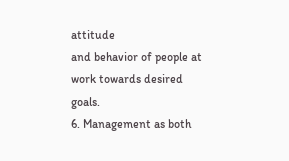attitude
and behavior of people at work towards desired goals.
6. Management as both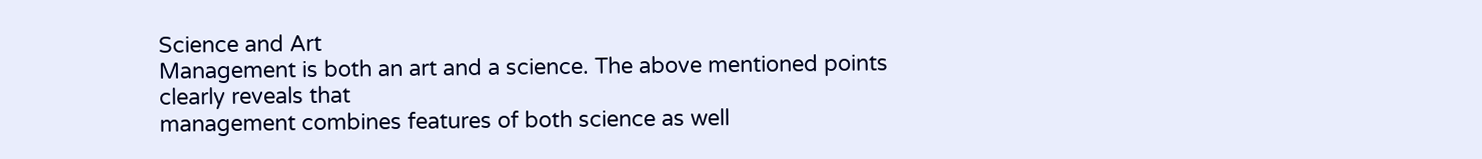Science and Art
Management is both an art and a science. The above mentioned points clearly reveals that
management combines features of both science as well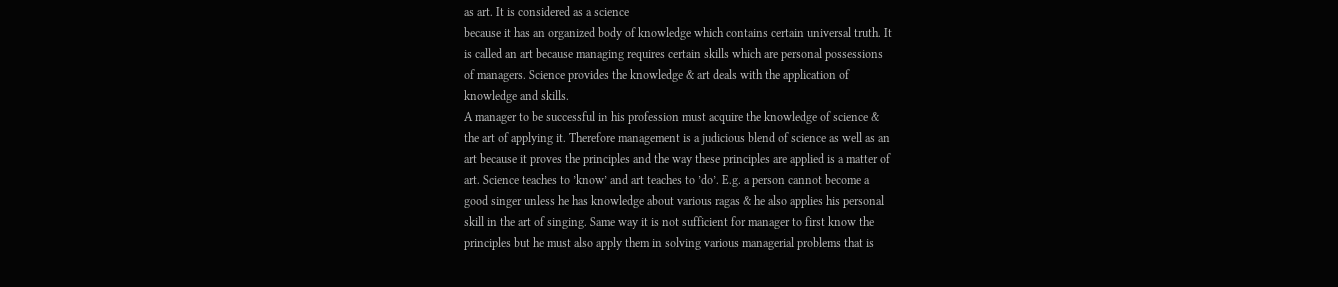as art. It is considered as a science
because it has an organized body of knowledge which contains certain universal truth. It
is called an art because managing requires certain skills which are personal possessions
of managers. Science provides the knowledge & art deals with the application of
knowledge and skills.
A manager to be successful in his profession must acquire the knowledge of science &
the art of applying it. Therefore management is a judicious blend of science as well as an
art because it proves the principles and the way these principles are applied is a matter of
art. Science teaches to ’know’ and art teaches to ’do’. E.g. a person cannot become a
good singer unless he has knowledge about various ragas & he also applies his personal
skill in the art of singing. Same way it is not sufficient for manager to first know the
principles but he must also apply them in solving various managerial problems that is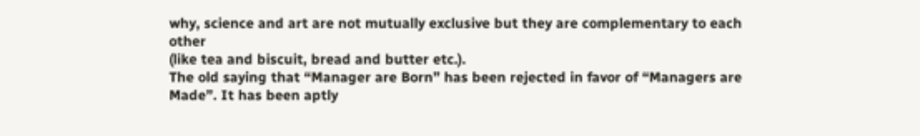why, science and art are not mutually exclusive but they are complementary to each other
(like tea and biscuit, bread and butter etc.).
The old saying that “Manager are Born” has been rejected in favor of “Managers are
Made”. It has been aptly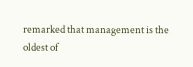remarked that management is the oldest of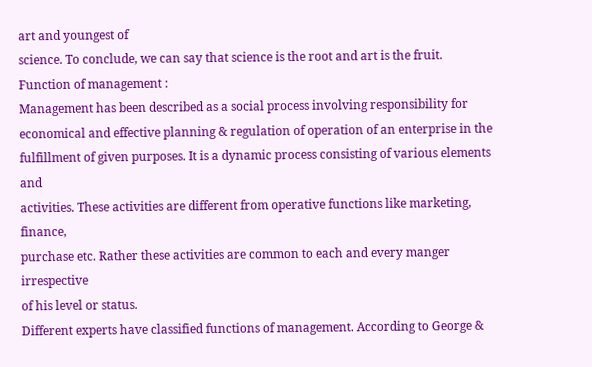art and youngest of
science. To conclude, we can say that science is the root and art is the fruit.
Function of management :
Management has been described as a social process involving responsibility for
economical and effective planning & regulation of operation of an enterprise in the
fulfillment of given purposes. It is a dynamic process consisting of various elements and
activities. These activities are different from operative functions like marketing, finance,
purchase etc. Rather these activities are common to each and every manger irrespective
of his level or status.
Different experts have classified functions of management. According to George &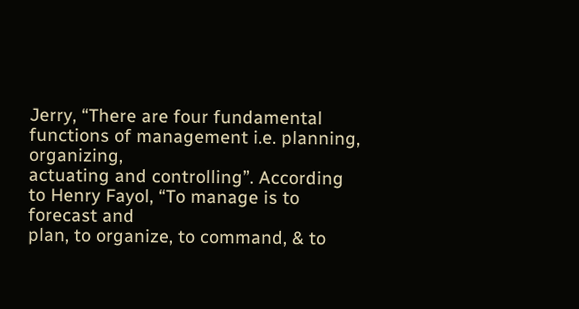Jerry, “There are four fundamental functions of management i.e. planning, organizing,
actuating and controlling”. According to Henry Fayol, “To manage is to forecast and
plan, to organize, to command, & to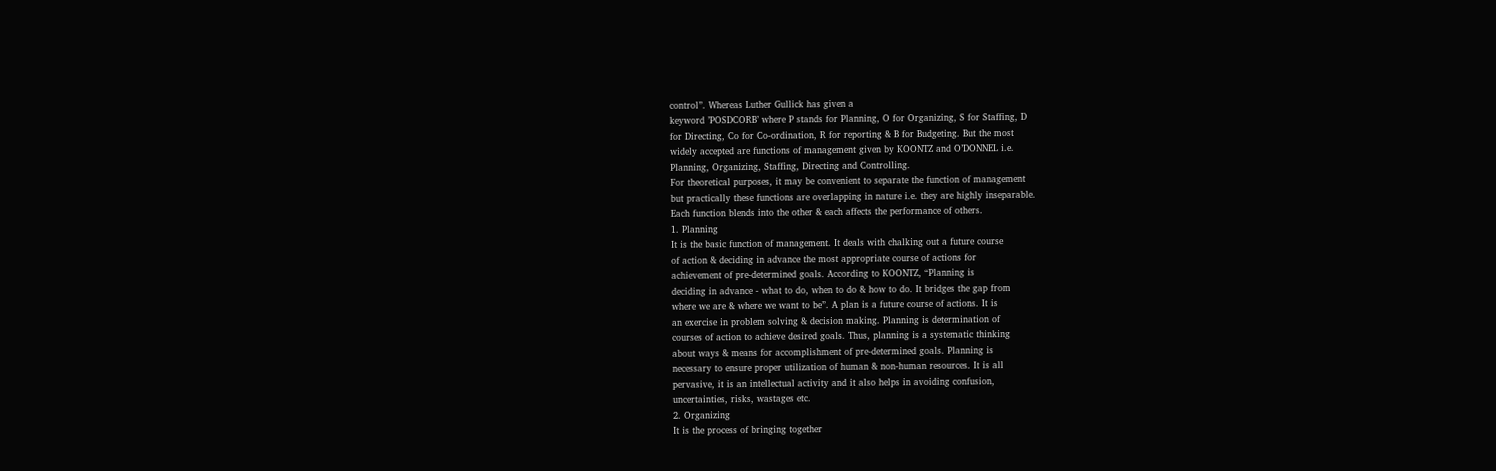control”. Whereas Luther Gullick has given a
keyword ’POSDCORB’ where P stands for Planning, O for Organizing, S for Staffing, D
for Directing, Co for Co-ordination, R for reporting & B for Budgeting. But the most
widely accepted are functions of management given by KOONTZ and O’DONNEL i.e.
Planning, Organizing, Staffing, Directing and Controlling.
For theoretical purposes, it may be convenient to separate the function of management
but practically these functions are overlapping in nature i.e. they are highly inseparable.
Each function blends into the other & each affects the performance of others.
1. Planning
It is the basic function of management. It deals with chalking out a future course
of action & deciding in advance the most appropriate course of actions for
achievement of pre-determined goals. According to KOONTZ, “Planning is
deciding in advance - what to do, when to do & how to do. It bridges the gap from
where we are & where we want to be”. A plan is a future course of actions. It is
an exercise in problem solving & decision making. Planning is determination of
courses of action to achieve desired goals. Thus, planning is a systematic thinking
about ways & means for accomplishment of pre-determined goals. Planning is
necessary to ensure proper utilization of human & non-human resources. It is all
pervasive, it is an intellectual activity and it also helps in avoiding confusion,
uncertainties, risks, wastages etc.
2. Organizing
It is the process of bringing together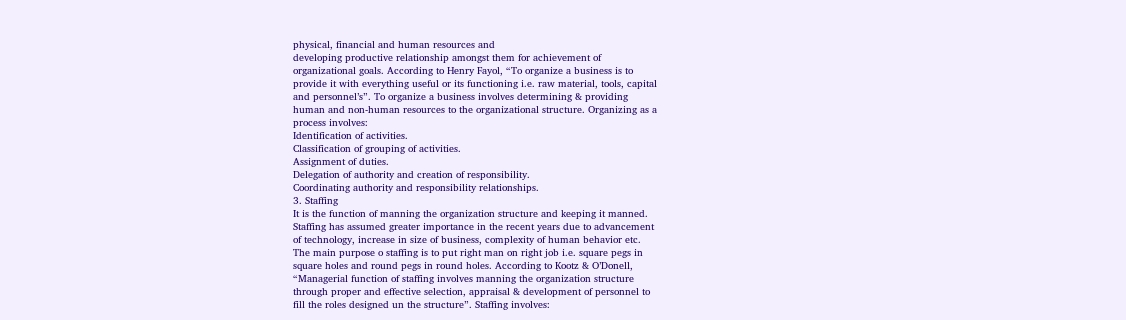physical, financial and human resources and
developing productive relationship amongst them for achievement of
organizational goals. According to Henry Fayol, “To organize a business is to
provide it with everything useful or its functioning i.e. raw material, tools, capital
and personnel’s”. To organize a business involves determining & providing
human and non-human resources to the organizational structure. Organizing as a
process involves:
Identification of activities.
Classification of grouping of activities.
Assignment of duties.
Delegation of authority and creation of responsibility.
Coordinating authority and responsibility relationships.
3. Staffing
It is the function of manning the organization structure and keeping it manned.
Staffing has assumed greater importance in the recent years due to advancement
of technology, increase in size of business, complexity of human behavior etc.
The main purpose o staffing is to put right man on right job i.e. square pegs in
square holes and round pegs in round holes. According to Kootz & O’Donell,
“Managerial function of staffing involves manning the organization structure
through proper and effective selection, appraisal & development of personnel to
fill the roles designed un the structure”. Staffing involves: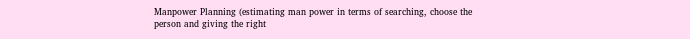Manpower Planning (estimating man power in terms of searching, choose the
person and giving the right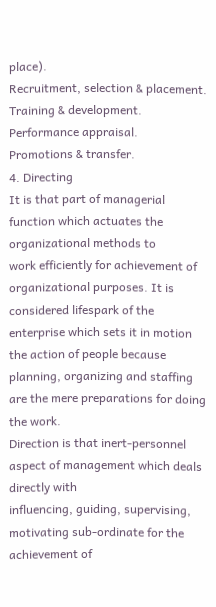place).
Recruitment, selection & placement.
Training & development.
Performance appraisal.
Promotions & transfer.
4. Directing
It is that part of managerial function which actuates the organizational methods to
work efficiently for achievement of organizational purposes. It is considered lifespark of the enterprise which sets it in motion the action of people because
planning, organizing and staffing are the mere preparations for doing the work.
Direction is that inert-personnel aspect of management which deals directly with
influencing, guiding, supervising, motivating sub-ordinate for the achievement of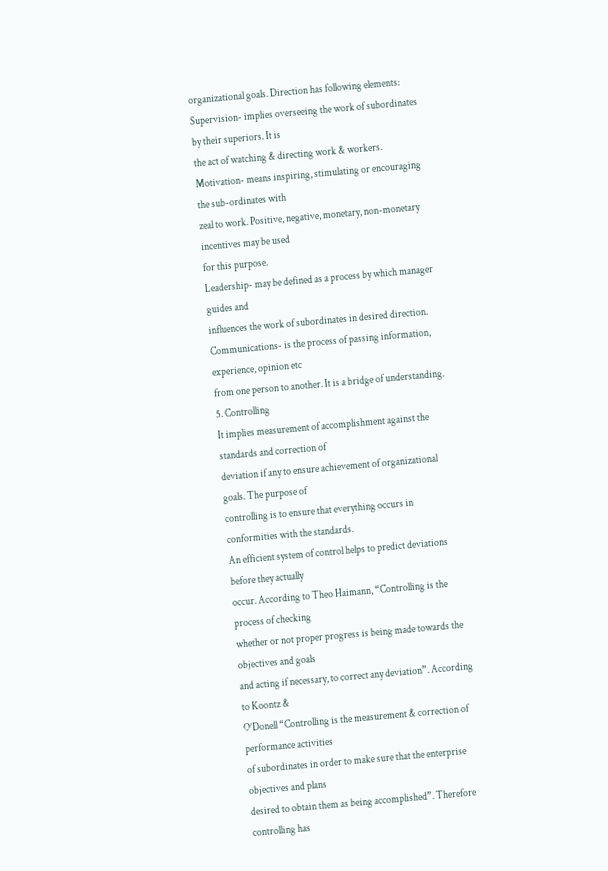organizational goals. Direction has following elements:
Supervision- implies overseeing the work of subordinates by their superiors. It is
the act of watching & directing work & workers.
Motivation- means inspiring, stimulating or encouraging the sub-ordinates with
zeal to work. Positive, negative, monetary, non-monetary incentives may be used
for this purpose.
Leadership- may be defined as a process by which manager guides and
influences the work of subordinates in desired direction.
Communications- is the process of passing information, experience, opinion etc
from one person to another. It is a bridge of understanding.
5. Controlling
It implies measurement of accomplishment against the standards and correction of
deviation if any to ensure achievement of organizational goals. The purpose of
controlling is to ensure that everything occurs in conformities with the standards.
An efficient system of control helps to predict deviations before they actually
occur. According to Theo Haimann, “Controlling is the process of checking
whether or not proper progress is being made towards the objectives and goals
and acting if necessary, to correct any deviation”. According to Koontz &
O’Donell “Controlling is the measurement & correction of performance activities
of subordinates in order to make sure that the enterprise objectives and plans
desired to obtain them as being accomplished”. Therefore controlling has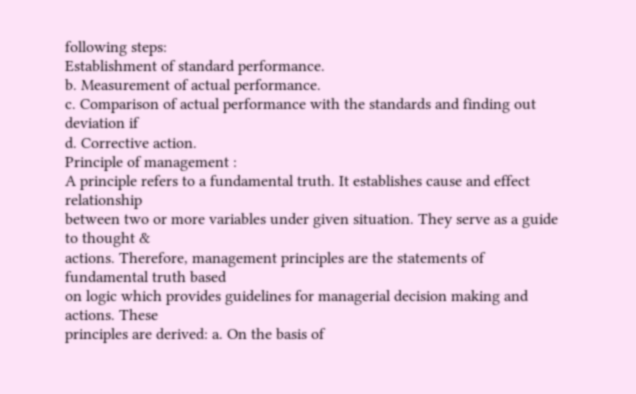following steps:
Establishment of standard performance.
b. Measurement of actual performance.
c. Comparison of actual performance with the standards and finding out deviation if
d. Corrective action.
Principle of management :
A principle refers to a fundamental truth. It establishes cause and effect relationship
between two or more variables under given situation. They serve as a guide to thought &
actions. Therefore, management principles are the statements of fundamental truth based
on logic which provides guidelines for managerial decision making and actions. These
principles are derived: a. On the basis of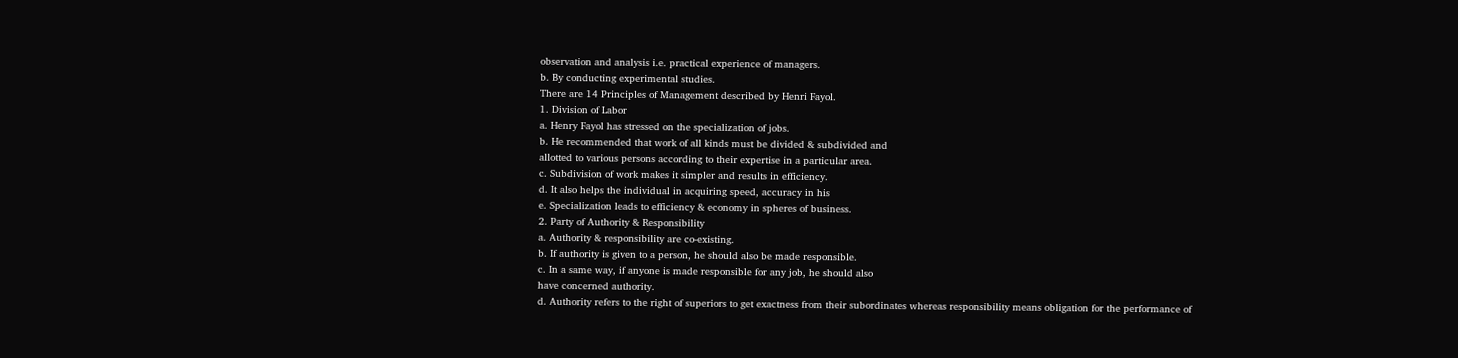observation and analysis i.e. practical experience of managers.
b. By conducting experimental studies.
There are 14 Principles of Management described by Henri Fayol.
1. Division of Labor
a. Henry Fayol has stressed on the specialization of jobs.
b. He recommended that work of all kinds must be divided & subdivided and
allotted to various persons according to their expertise in a particular area.
c. Subdivision of work makes it simpler and results in efficiency.
d. It also helps the individual in acquiring speed, accuracy in his
e. Specialization leads to efficiency & economy in spheres of business.
2. Party of Authority & Responsibility
a. Authority & responsibility are co-existing.
b. If authority is given to a person, he should also be made responsible.
c. In a same way, if anyone is made responsible for any job, he should also
have concerned authority.
d. Authority refers to the right of superiors to get exactness from their subordinates whereas responsibility means obligation for the performance of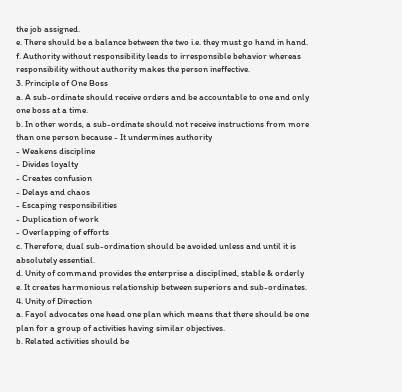the job assigned.
e. There should be a balance between the two i.e. they must go hand in hand.
f. Authority without responsibility leads to irresponsible behavior whereas
responsibility without authority makes the person ineffective.
3. Principle of One Boss
a. A sub-ordinate should receive orders and be accountable to one and only
one boss at a time.
b. In other words, a sub-ordinate should not receive instructions from more
than one person because - It undermines authority
- Weakens discipline
- Divides loyalty
- Creates confusion
- Delays and chaos
- Escaping responsibilities
- Duplication of work
- Overlapping of efforts
c. Therefore, dual sub-ordination should be avoided unless and until it is
absolutely essential.
d. Unity of command provides the enterprise a disciplined, stable & orderly
e. It creates harmonious relationship between superiors and sub-ordinates.
4. Unity of Direction
a. Fayol advocates one head one plan which means that there should be one
plan for a group of activities having similar objectives.
b. Related activities should be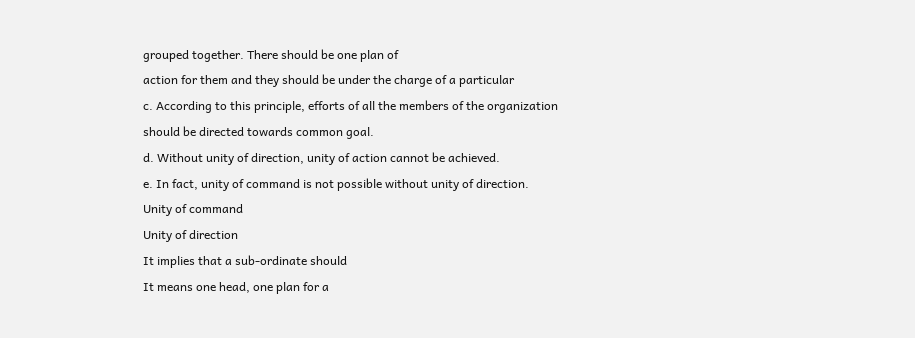grouped together. There should be one plan of
action for them and they should be under the charge of a particular
c. According to this principle, efforts of all the members of the organization
should be directed towards common goal.
d. Without unity of direction, unity of action cannot be achieved.
e. In fact, unity of command is not possible without unity of direction.
Unity of command
Unity of direction
It implies that a sub-ordinate should
It means one head, one plan for a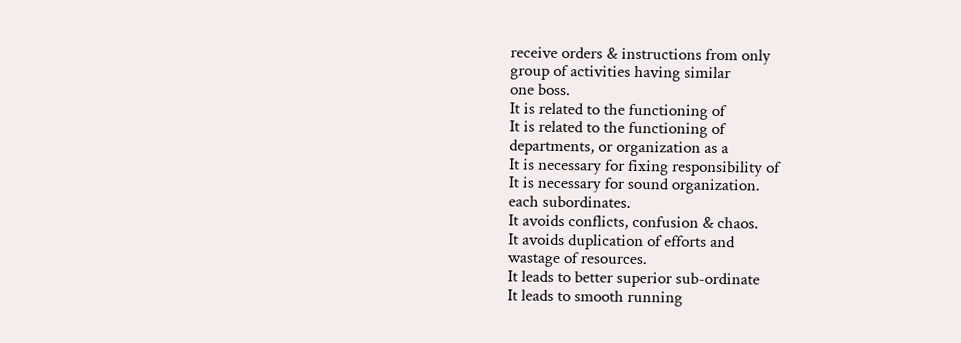receive orders & instructions from only
group of activities having similar
one boss.
It is related to the functioning of
It is related to the functioning of
departments, or organization as a
It is necessary for fixing responsibility of
It is necessary for sound organization.
each subordinates.
It avoids conflicts, confusion & chaos.
It avoids duplication of efforts and
wastage of resources.
It leads to better superior sub-ordinate
It leads to smooth running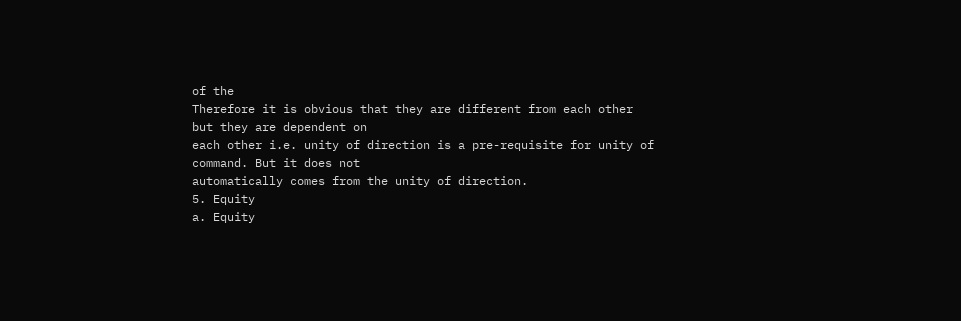of the
Therefore it is obvious that they are different from each other but they are dependent on
each other i.e. unity of direction is a pre-requisite for unity of command. But it does not
automatically comes from the unity of direction.
5. Equity
a. Equity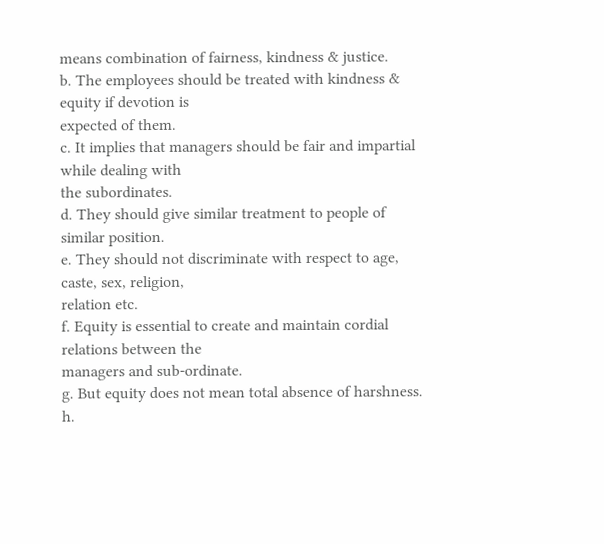means combination of fairness, kindness & justice.
b. The employees should be treated with kindness & equity if devotion is
expected of them.
c. It implies that managers should be fair and impartial while dealing with
the subordinates.
d. They should give similar treatment to people of similar position.
e. They should not discriminate with respect to age, caste, sex, religion,
relation etc.
f. Equity is essential to create and maintain cordial relations between the
managers and sub-ordinate.
g. But equity does not mean total absence of harshness.
h.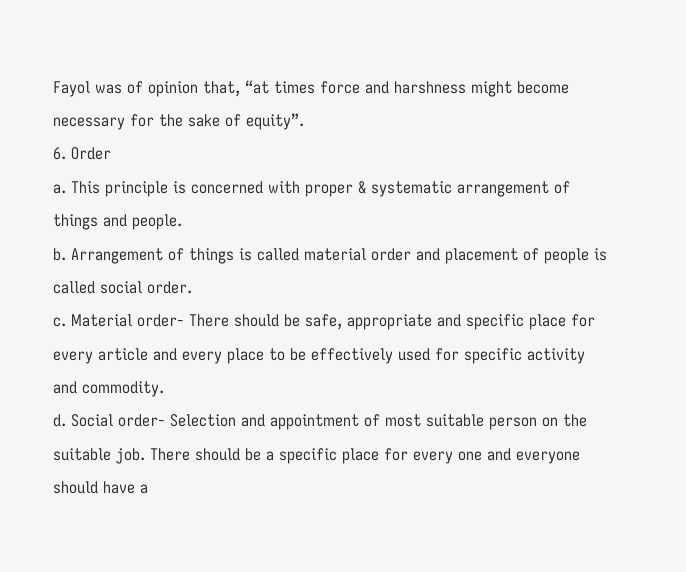Fayol was of opinion that, “at times force and harshness might become
necessary for the sake of equity”.
6. Order
a. This principle is concerned with proper & systematic arrangement of
things and people.
b. Arrangement of things is called material order and placement of people is
called social order.
c. Material order- There should be safe, appropriate and specific place for
every article and every place to be effectively used for specific activity
and commodity.
d. Social order- Selection and appointment of most suitable person on the
suitable job. There should be a specific place for every one and everyone
should have a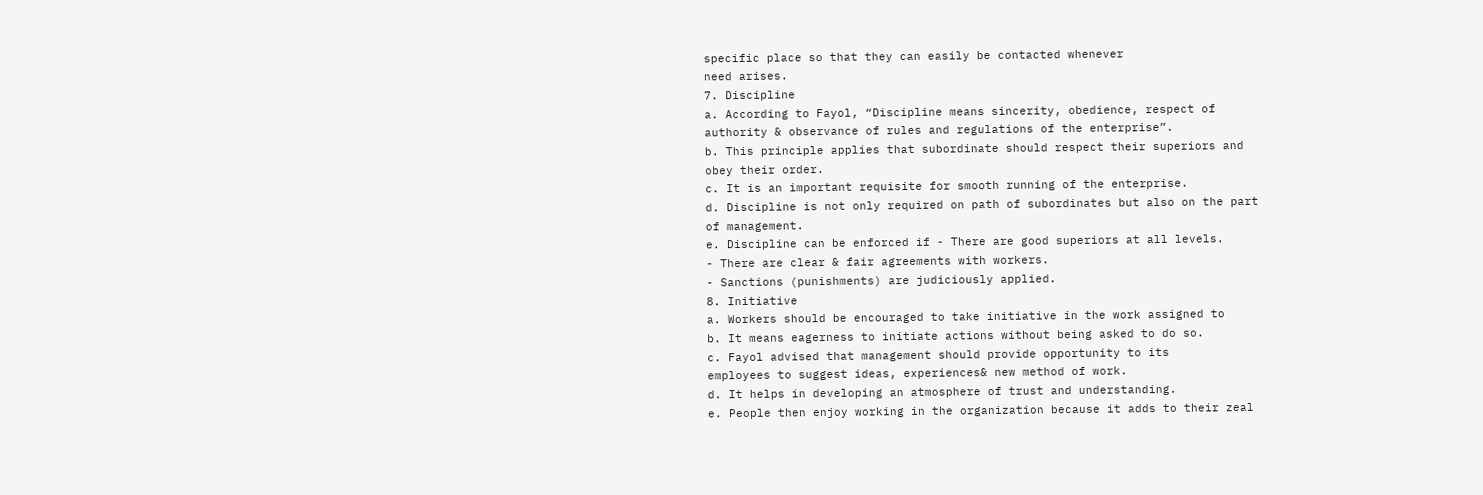specific place so that they can easily be contacted whenever
need arises.
7. Discipline
a. According to Fayol, “Discipline means sincerity, obedience, respect of
authority & observance of rules and regulations of the enterprise”.
b. This principle applies that subordinate should respect their superiors and
obey their order.
c. It is an important requisite for smooth running of the enterprise.
d. Discipline is not only required on path of subordinates but also on the part
of management.
e. Discipline can be enforced if - There are good superiors at all levels.
- There are clear & fair agreements with workers.
- Sanctions (punishments) are judiciously applied.
8. Initiative
a. Workers should be encouraged to take initiative in the work assigned to
b. It means eagerness to initiate actions without being asked to do so.
c. Fayol advised that management should provide opportunity to its
employees to suggest ideas, experiences& new method of work.
d. It helps in developing an atmosphere of trust and understanding.
e. People then enjoy working in the organization because it adds to their zeal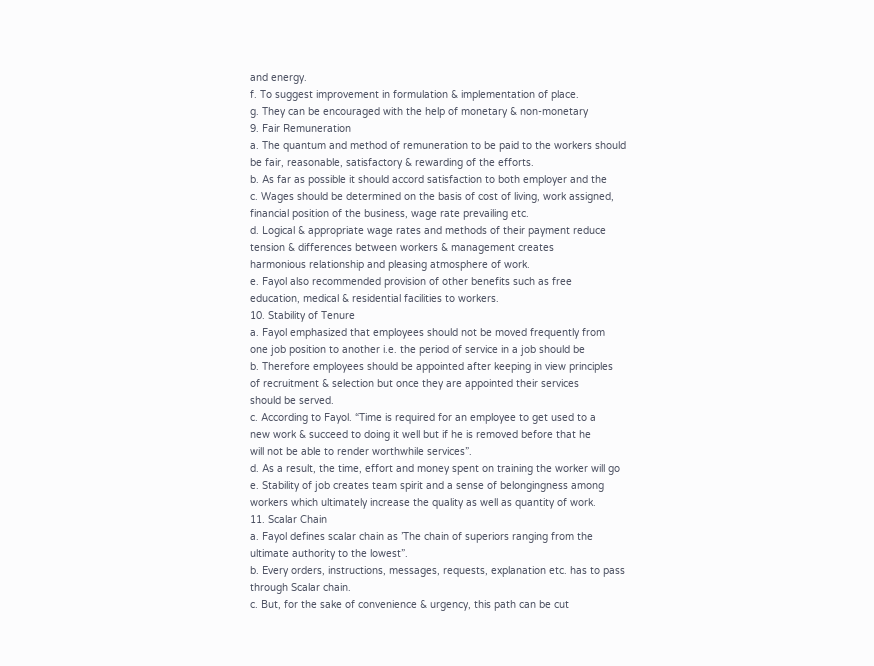and energy.
f. To suggest improvement in formulation & implementation of place.
g. They can be encouraged with the help of monetary & non-monetary
9. Fair Remuneration
a. The quantum and method of remuneration to be paid to the workers should
be fair, reasonable, satisfactory & rewarding of the efforts.
b. As far as possible it should accord satisfaction to both employer and the
c. Wages should be determined on the basis of cost of living, work assigned,
financial position of the business, wage rate prevailing etc.
d. Logical & appropriate wage rates and methods of their payment reduce
tension & differences between workers & management creates
harmonious relationship and pleasing atmosphere of work.
e. Fayol also recommended provision of other benefits such as free
education, medical & residential facilities to workers.
10. Stability of Tenure
a. Fayol emphasized that employees should not be moved frequently from
one job position to another i.e. the period of service in a job should be
b. Therefore employees should be appointed after keeping in view principles
of recruitment & selection but once they are appointed their services
should be served.
c. According to Fayol. “Time is required for an employee to get used to a
new work & succeed to doing it well but if he is removed before that he
will not be able to render worthwhile services”.
d. As a result, the time, effort and money spent on training the worker will go
e. Stability of job creates team spirit and a sense of belongingness among
workers which ultimately increase the quality as well as quantity of work.
11. Scalar Chain
a. Fayol defines scalar chain as ’The chain of superiors ranging from the
ultimate authority to the lowest”.
b. Every orders, instructions, messages, requests, explanation etc. has to pass
through Scalar chain.
c. But, for the sake of convenience & urgency, this path can be cut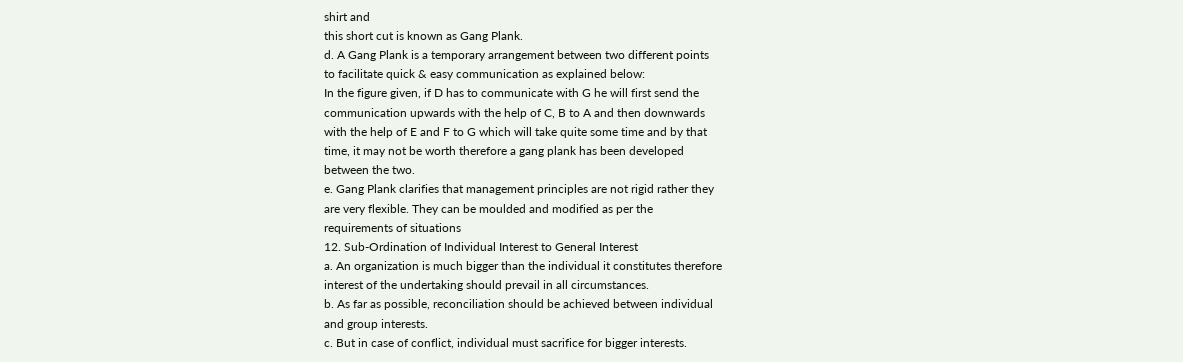shirt and
this short cut is known as Gang Plank.
d. A Gang Plank is a temporary arrangement between two different points
to facilitate quick & easy communication as explained below:
In the figure given, if D has to communicate with G he will first send the
communication upwards with the help of C, B to A and then downwards
with the help of E and F to G which will take quite some time and by that
time, it may not be worth therefore a gang plank has been developed
between the two.
e. Gang Plank clarifies that management principles are not rigid rather they
are very flexible. They can be moulded and modified as per the
requirements of situations
12. Sub-Ordination of Individual Interest to General Interest
a. An organization is much bigger than the individual it constitutes therefore
interest of the undertaking should prevail in all circumstances.
b. As far as possible, reconciliation should be achieved between individual
and group interests.
c. But in case of conflict, individual must sacrifice for bigger interests.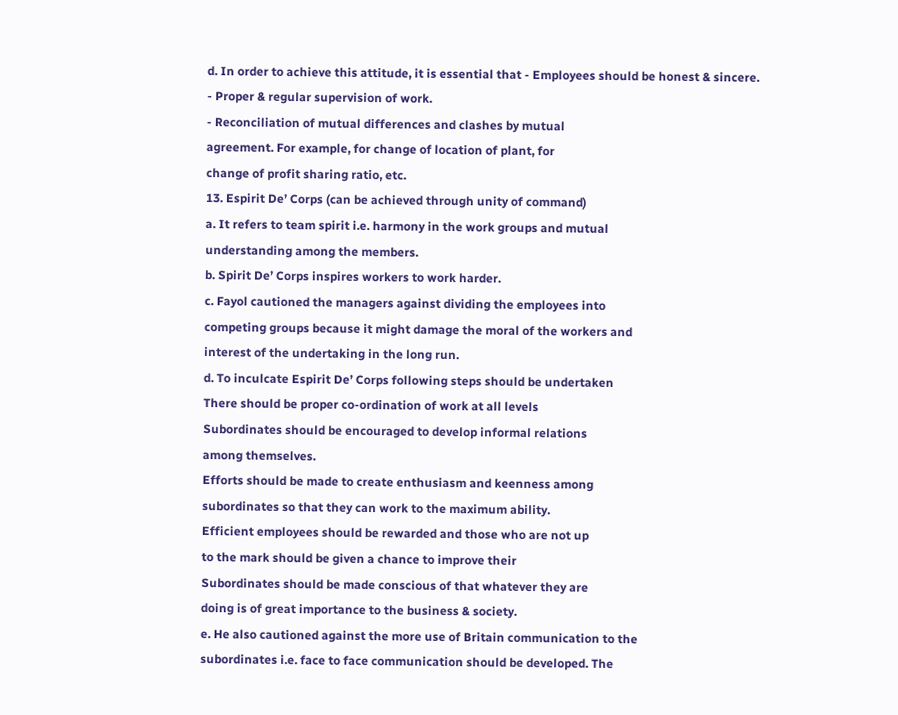d. In order to achieve this attitude, it is essential that - Employees should be honest & sincere.
- Proper & regular supervision of work.
- Reconciliation of mutual differences and clashes by mutual
agreement. For example, for change of location of plant, for
change of profit sharing ratio, etc.
13. Espirit De’ Corps (can be achieved through unity of command)
a. It refers to team spirit i.e. harmony in the work groups and mutual
understanding among the members.
b. Spirit De’ Corps inspires workers to work harder.
c. Fayol cautioned the managers against dividing the employees into
competing groups because it might damage the moral of the workers and
interest of the undertaking in the long run.
d. To inculcate Espirit De’ Corps following steps should be undertaken
There should be proper co-ordination of work at all levels
Subordinates should be encouraged to develop informal relations
among themselves.
Efforts should be made to create enthusiasm and keenness among
subordinates so that they can work to the maximum ability.
Efficient employees should be rewarded and those who are not up
to the mark should be given a chance to improve their
Subordinates should be made conscious of that whatever they are
doing is of great importance to the business & society.
e. He also cautioned against the more use of Britain communication to the
subordinates i.e. face to face communication should be developed. The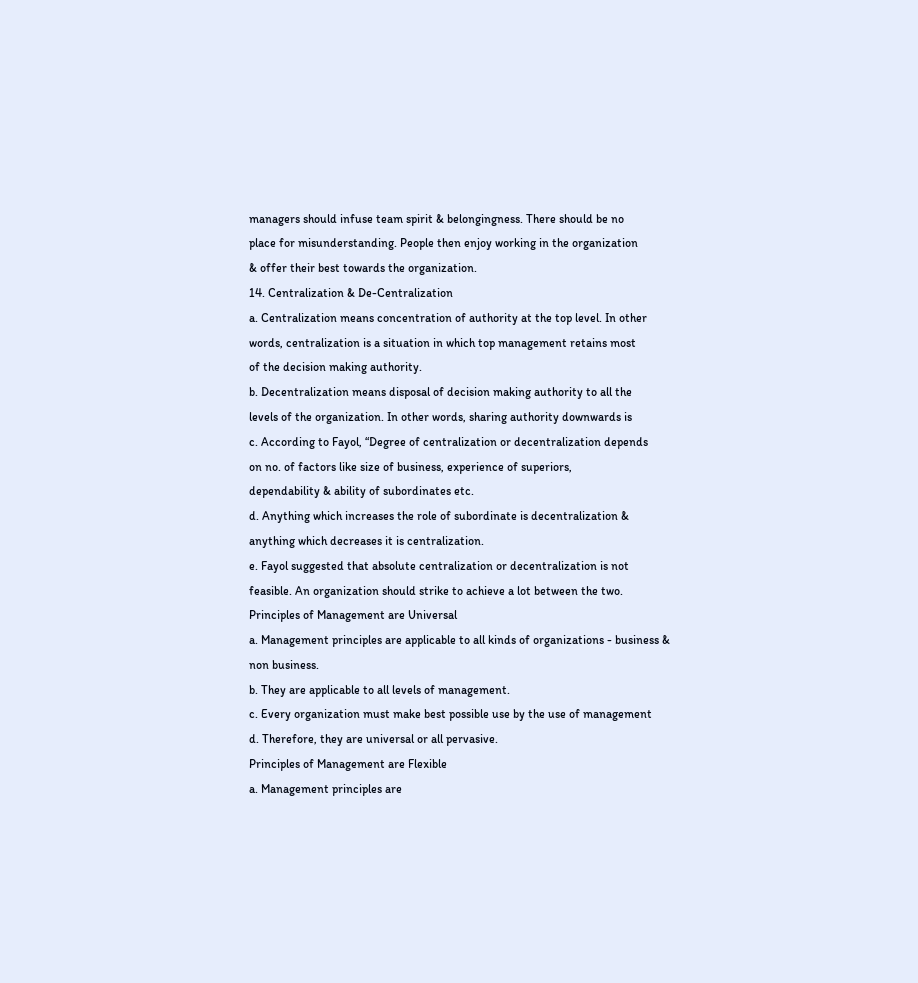managers should infuse team spirit & belongingness. There should be no
place for misunderstanding. People then enjoy working in the organization
& offer their best towards the organization.
14. Centralization & De-Centralization
a. Centralization means concentration of authority at the top level. In other
words, centralization is a situation in which top management retains most
of the decision making authority.
b. Decentralization means disposal of decision making authority to all the
levels of the organization. In other words, sharing authority downwards is
c. According to Fayol, “Degree of centralization or decentralization depends
on no. of factors like size of business, experience of superiors,
dependability & ability of subordinates etc.
d. Anything which increases the role of subordinate is decentralization &
anything which decreases it is centralization.
e. Fayol suggested that absolute centralization or decentralization is not
feasible. An organization should strike to achieve a lot between the two.
Principles of Management are Universal
a. Management principles are applicable to all kinds of organizations - business &
non business.
b. They are applicable to all levels of management.
c. Every organization must make best possible use by the use of management
d. Therefore, they are universal or all pervasive.
Principles of Management are Flexible
a. Management principles are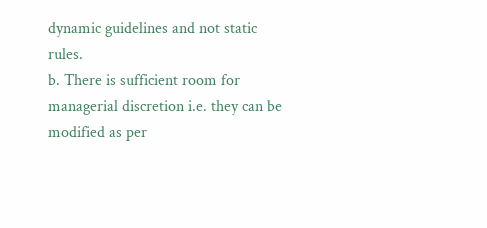dynamic guidelines and not static rules.
b. There is sufficient room for managerial discretion i.e. they can be modified as per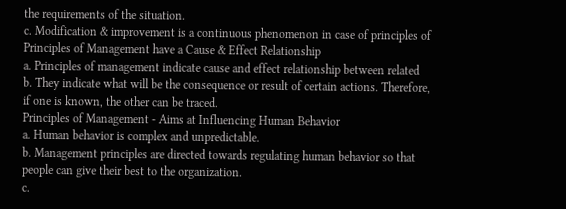the requirements of the situation.
c. Modification & improvement is a continuous phenomenon in case of principles of
Principles of Management have a Cause & Effect Relationship
a. Principles of management indicate cause and effect relationship between related
b. They indicate what will be the consequence or result of certain actions. Therefore,
if one is known, the other can be traced.
Principles of Management - Aims at Influencing Human Behavior
a. Human behavior is complex and unpredictable.
b. Management principles are directed towards regulating human behavior so that
people can give their best to the organization.
c.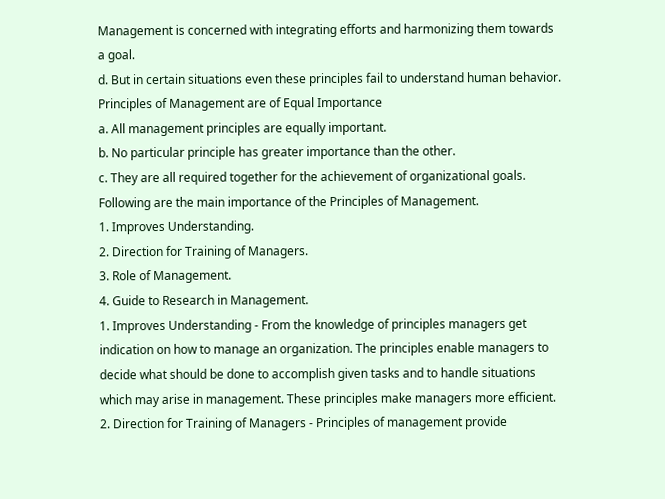Management is concerned with integrating efforts and harmonizing them towards
a goal.
d. But in certain situations even these principles fail to understand human behavior.
Principles of Management are of Equal Importance
a. All management principles are equally important.
b. No particular principle has greater importance than the other.
c. They are all required together for the achievement of organizational goals.
Following are the main importance of the Principles of Management.
1. Improves Understanding.
2. Direction for Training of Managers.
3. Role of Management.
4. Guide to Research in Management.
1. Improves Understanding - From the knowledge of principles managers get
indication on how to manage an organization. The principles enable managers to
decide what should be done to accomplish given tasks and to handle situations
which may arise in management. These principles make managers more efficient.
2. Direction for Training of Managers - Principles of management provide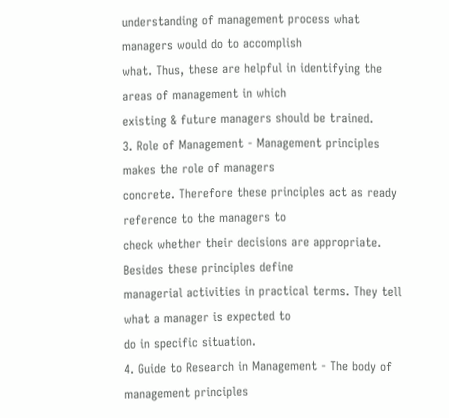understanding of management process what managers would do to accomplish
what. Thus, these are helpful in identifying the areas of management in which
existing & future managers should be trained.
3. Role of Management - Management principles makes the role of managers
concrete. Therefore these principles act as ready reference to the managers to
check whether their decisions are appropriate. Besides these principles define
managerial activities in practical terms. They tell what a manager is expected to
do in specific situation.
4. Guide to Research in Management - The body of management principles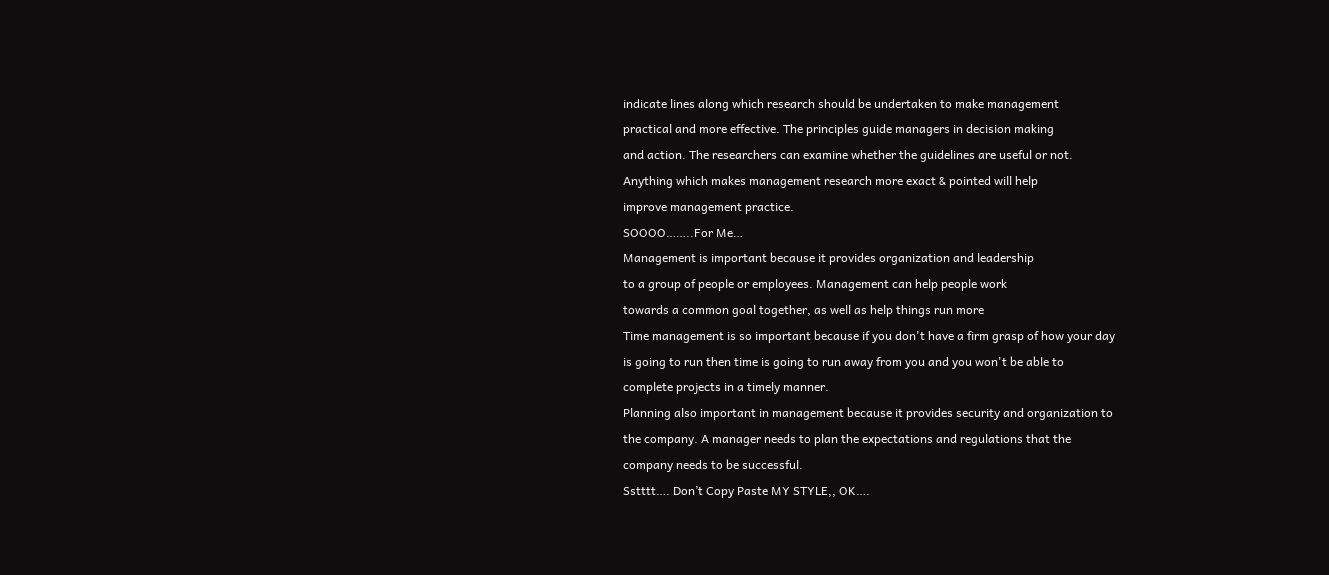indicate lines along which research should be undertaken to make management
practical and more effective. The principles guide managers in decision making
and action. The researchers can examine whether the guidelines are useful or not.
Anything which makes management research more exact & pointed will help
improve management practice.
SOOOO……..For Me…
Management is important because it provides organization and leadership
to a group of people or employees. Management can help people work
towards a common goal together, as well as help things run more
Time management is so important because if you don't have a firm grasp of how your day
is going to run then time is going to run away from you and you won't be able to
complete projects in a timely manner.
Planning also important in management because it provides security and organization to
the company. A manager needs to plan the expectations and regulations that the
company needs to be successful.
Sstttt…. Don’t Copy Paste MY STYLE,, OK….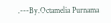.---By.Octamelia Purnama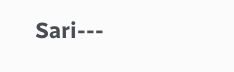Sari---